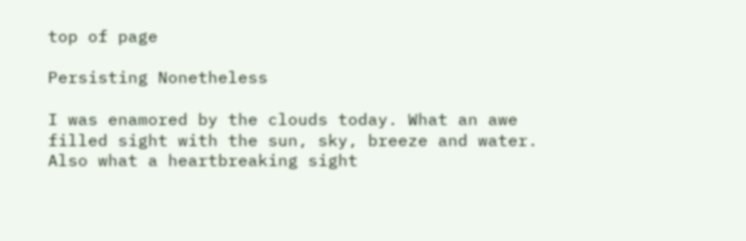top of page

Persisting Nonetheless

I was enamored by the clouds today. What an awe filled sight with the sun, sky, breeze and water. Also what a heartbreaking sight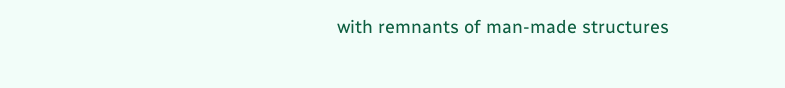with remnants of man-made structures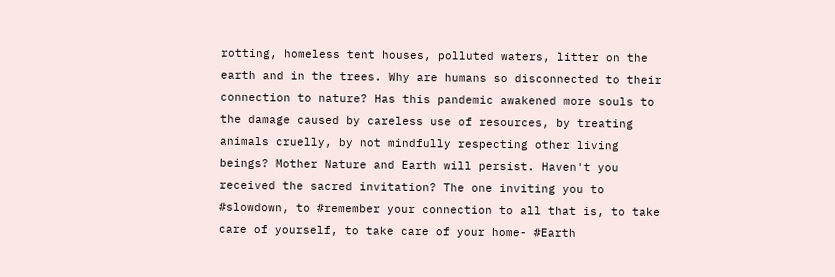rotting, homeless tent houses, polluted waters, litter on the earth and in the trees. Why are humans so disconnected to their connection to nature? Has this pandemic awakened more souls to the damage caused by careless use of resources, by treating animals cruelly, by not mindfully respecting other living beings? Mother Nature and Earth will persist. Haven't you received the sacred invitation? The one inviting you to #slowdown, to #remember your connection to all that is, to take care of yourself, to take care of your home- #Earth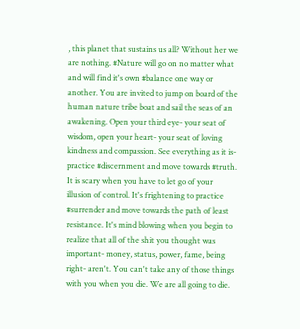, this planet that sustains us all? Without her we are nothing. #Nature will go on no matter what and will find it's own #balance one way or another. You are invited to jump on board of the human nature tribe boat and sail the seas of an awakening. Open your third eye- your seat of wisdom, open your heart- your seat of loving kindness and compassion. See everything as it is- practice #discernment and move towards #truth. It is scary when you have to let go of your illusion of control. It's frightening to practice #surrender and move towards the path of least resistance. It's mind blowing when you begin to realize that all of the shit you thought was important- money, status, power, fame, being right- aren't. You can't take any of those things with you when you die. We are all going to die.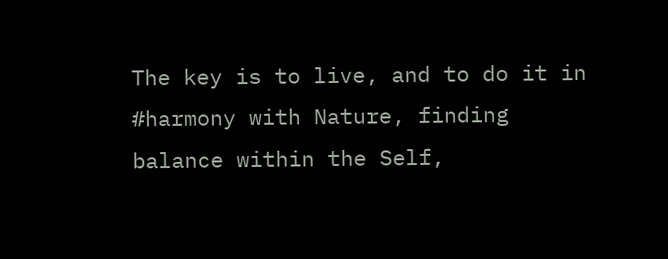The key is to live, and to do it in #harmony with Nature, finding balance within the Self,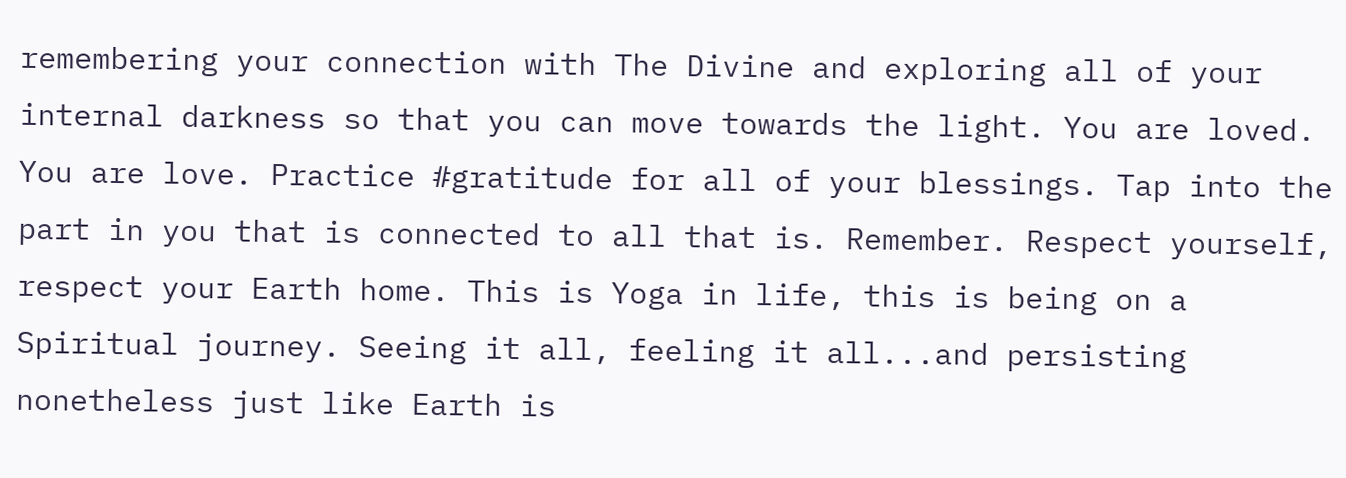remembering your connection with The Divine and exploring all of your internal darkness so that you can move towards the light. You are loved. You are love. Practice #gratitude for all of your blessings. Tap into the part in you that is connected to all that is. Remember. Respect yourself, respect your Earth home. This is Yoga in life, this is being on a Spiritual journey. Seeing it all, feeling it all...and persisting nonetheless just like Earth is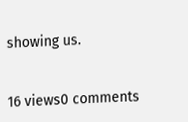showing us.


16 views0 comments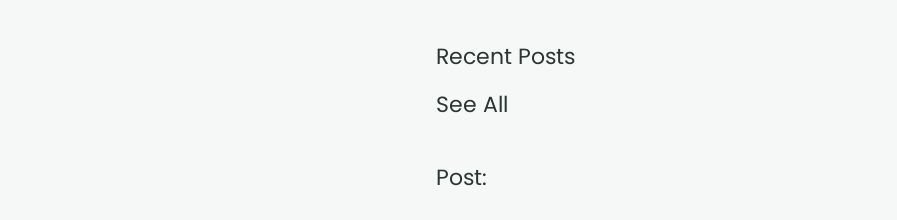Recent Posts

See All


Post: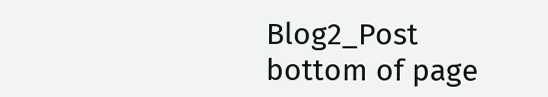Blog2_Post
bottom of page